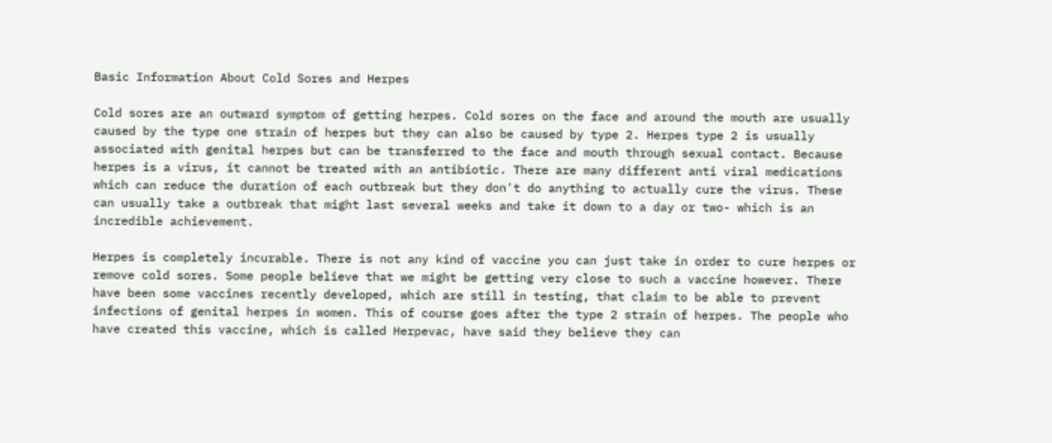Basic Information About Cold Sores and Herpes

Cold sores are an outward symptom of getting herpes. Cold sores on the face and around the mouth are usually caused by the type one strain of herpes but they can also be caused by type 2. Herpes type 2 is usually associated with genital herpes but can be transferred to the face and mouth through sexual contact. Because herpes is a virus, it cannot be treated with an antibiotic. There are many different anti viral medications which can reduce the duration of each outbreak but they don't do anything to actually cure the virus. These can usually take a outbreak that might last several weeks and take it down to a day or two- which is an incredible achievement.

Herpes is completely incurable. There is not any kind of vaccine you can just take in order to cure herpes or remove cold sores. Some people believe that we might be getting very close to such a vaccine however. There have been some vaccines recently developed, which are still in testing, that claim to be able to prevent infections of genital herpes in women. This of course goes after the type 2 strain of herpes. The people who have created this vaccine, which is called Herpevac, have said they believe they can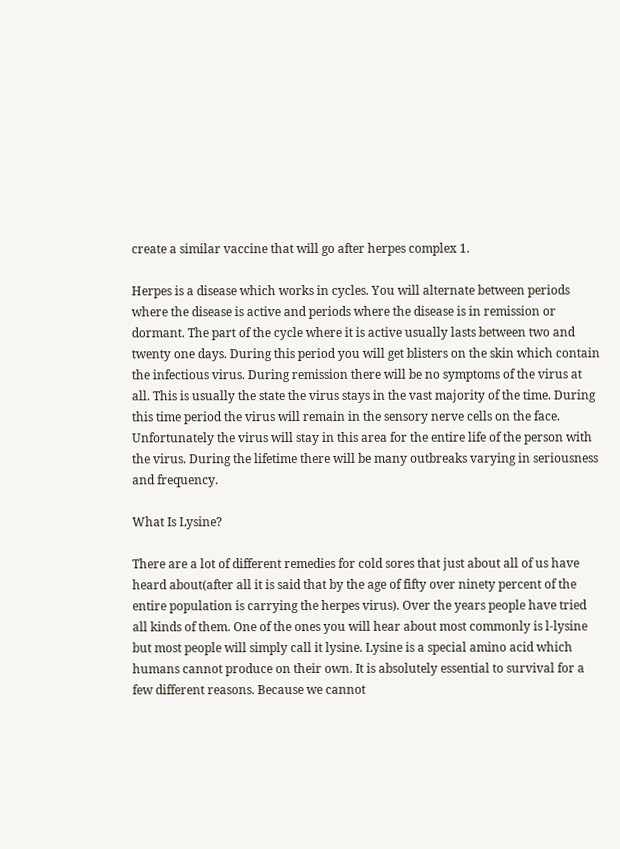create a similar vaccine that will go after herpes complex 1.

Herpes is a disease which works in cycles. You will alternate between periods where the disease is active and periods where the disease is in remission or dormant. The part of the cycle where it is active usually lasts between two and twenty one days. During this period you will get blisters on the skin which contain the infectious virus. During remission there will be no symptoms of the virus at all. This is usually the state the virus stays in the vast majority of the time. During this time period the virus will remain in the sensory nerve cells on the face. Unfortunately the virus will stay in this area for the entire life of the person with the virus. During the lifetime there will be many outbreaks varying in seriousness and frequency.

What Is Lysine?

There are a lot of different remedies for cold sores that just about all of us have heard about(after all it is said that by the age of fifty over ninety percent of the entire population is carrying the herpes virus). Over the years people have tried all kinds of them. One of the ones you will hear about most commonly is l-lysine but most people will simply call it lysine. Lysine is a special amino acid which humans cannot produce on their own. It is absolutely essential to survival for a few different reasons. Because we cannot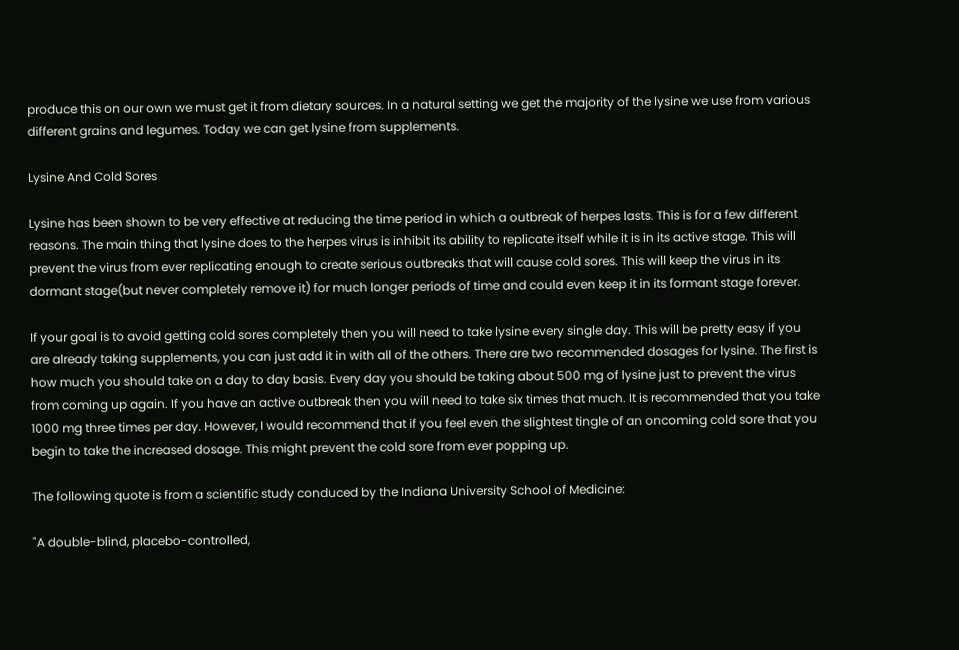produce this on our own we must get it from dietary sources. In a natural setting we get the majority of the lysine we use from various different grains and legumes. Today we can get lysine from supplements.

Lysine And Cold Sores

Lysine has been shown to be very effective at reducing the time period in which a outbreak of herpes lasts. This is for a few different reasons. The main thing that lysine does to the herpes virus is inhibit its ability to replicate itself while it is in its active stage. This will prevent the virus from ever replicating enough to create serious outbreaks that will cause cold sores. This will keep the virus in its dormant stage(but never completely remove it) for much longer periods of time and could even keep it in its formant stage forever.

If your goal is to avoid getting cold sores completely then you will need to take lysine every single day. This will be pretty easy if you are already taking supplements, you can just add it in with all of the others. There are two recommended dosages for lysine. The first is how much you should take on a day to day basis. Every day you should be taking about 500 mg of lysine just to prevent the virus from coming up again. If you have an active outbreak then you will need to take six times that much. It is recommended that you take 1000 mg three times per day. However, I would recommend that if you feel even the slightest tingle of an oncoming cold sore that you begin to take the increased dosage. This might prevent the cold sore from ever popping up.

The following quote is from a scientific study conduced by the Indiana University School of Medicine:

"A double-blind, placebo-controlled,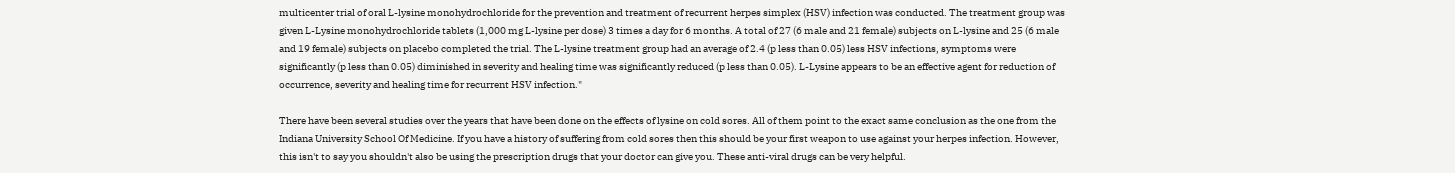multicenter trial of oral L-lysine monohydrochloride for the prevention and treatment of recurrent herpes simplex (HSV) infection was conducted. The treatment group was given L-Lysine monohydrochloride tablets (1,000 mg L-lysine per dose) 3 times a day for 6 months. A total of 27 (6 male and 21 female) subjects on L-lysine and 25 (6 male and 19 female) subjects on placebo completed the trial. The L-lysine treatment group had an average of 2.4 (p less than 0.05) less HSV infections, symptoms were significantly (p less than 0.05) diminished in severity and healing time was significantly reduced (p less than 0.05). L-Lysine appears to be an effective agent for reduction of occurrence, severity and healing time for recurrent HSV infection."

There have been several studies over the years that have been done on the effects of lysine on cold sores. All of them point to the exact same conclusion as the one from the Indiana University School Of Medicine. If you have a history of suffering from cold sores then this should be your first weapon to use against your herpes infection. However, this isn't to say you shouldn't also be using the prescription drugs that your doctor can give you. These anti-viral drugs can be very helpful.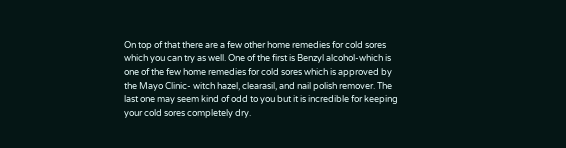On top of that there are a few other home remedies for cold sores which you can try as well. One of the first is Benzyl alcohol-which is one of the few home remedies for cold sores which is approved by the Mayo Clinic- witch hazel, clearasil, and nail polish remover. The last one may seem kind of odd to you but it is incredible for keeping your cold sores completely dry.